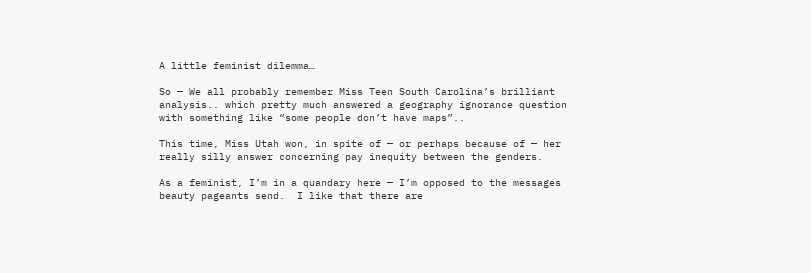A little feminist dilemma…

So — We all probably remember Miss Teen South Carolina’s brilliant analysis.. which pretty much answered a geography ignorance question with something like “some people don’t have maps”..

This time, Miss Utah won, in spite of — or perhaps because of — her really silly answer concerning pay inequity between the genders.

As a feminist, I’m in a quandary here — I’m opposed to the messages beauty pageants send.  I like that there are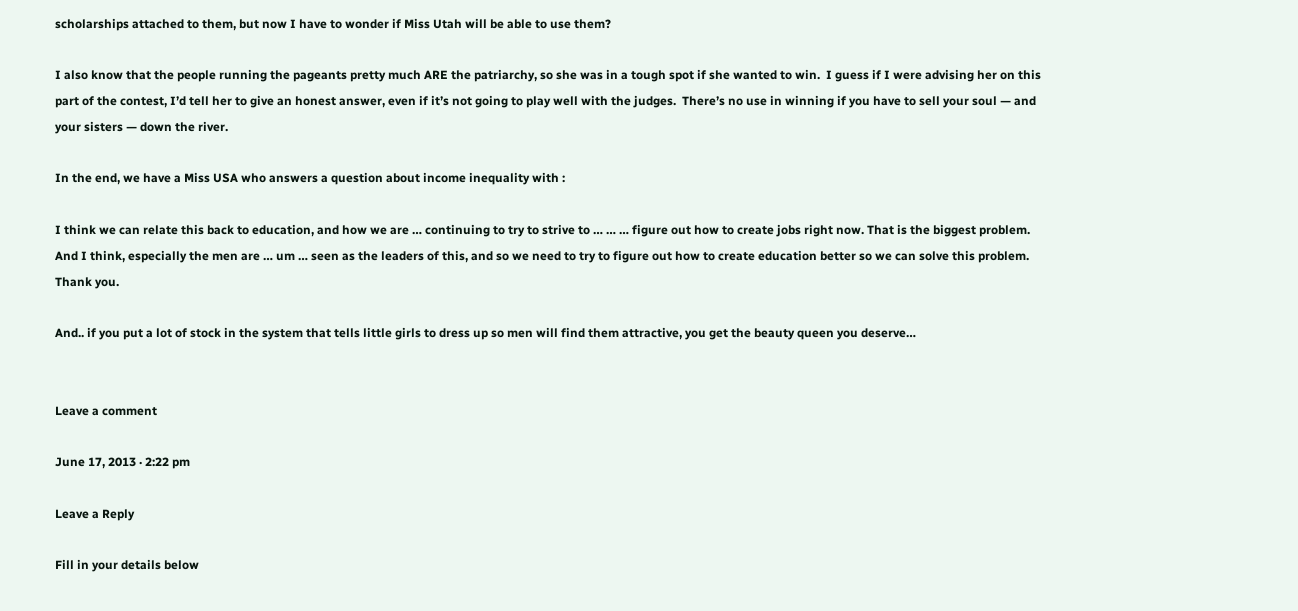scholarships attached to them, but now I have to wonder if Miss Utah will be able to use them?

I also know that the people running the pageants pretty much ARE the patriarchy, so she was in a tough spot if she wanted to win.  I guess if I were advising her on this part of the contest, I’d tell her to give an honest answer, even if it’s not going to play well with the judges.  There’s no use in winning if you have to sell your soul — and your sisters — down the river.

In the end, we have a Miss USA who answers a question about income inequality with :

I think we can relate this back to education, and how we are … continuing to try to strive to … … … figure out how to create jobs right now. That is the biggest problem. And I think, especially the men are … um … seen as the leaders of this, and so we need to try to figure out how to create education better so we can solve this problem. Thank you.

And.. if you put a lot of stock in the system that tells little girls to dress up so men will find them attractive, you get the beauty queen you deserve…


Leave a comment

June 17, 2013 · 2:22 pm

Leave a Reply

Fill in your details below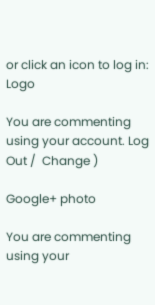or click an icon to log in: Logo

You are commenting using your account. Log Out /  Change )

Google+ photo

You are commenting using your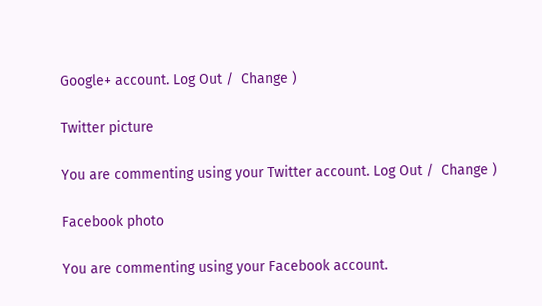Google+ account. Log Out /  Change )

Twitter picture

You are commenting using your Twitter account. Log Out /  Change )

Facebook photo

You are commenting using your Facebook account.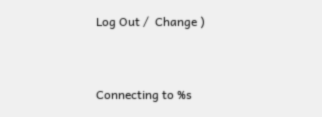Log Out /  Change )


Connecting to %s